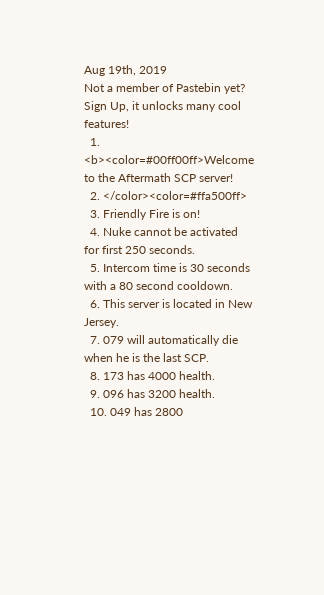Aug 19th, 2019
Not a member of Pastebin yet? Sign Up, it unlocks many cool features!
  1. <b><color=#00ff00ff>Welcome to the Aftermath SCP server!
  2. </color><color=#ffa500ff>
  3. Friendly Fire is on!
  4. Nuke cannot be activated for first 250 seconds.
  5. Intercom time is 30 seconds with a 80 second cooldown.
  6. This server is located in New Jersey.
  7. 079 will automatically die when he is the last SCP.
  8. 173 has 4000 health.
  9. 096 has 3200 health.
  10. 049 has 2800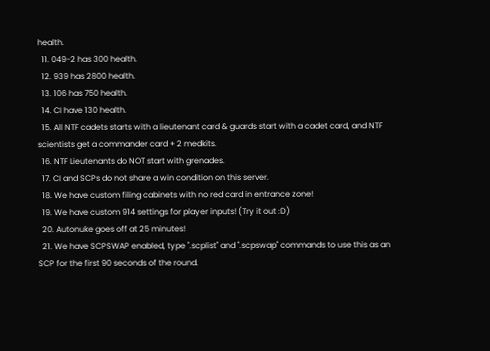health.
  11. 049-2 has 300 health.
  12. 939 has 2800 health.
  13. 106 has 750 health.
  14. CI have 130 health.
  15. All NTF cadets starts with a lieutenant card & guards start with a cadet card, and NTF scientists get a commander card + 2 medkits.
  16. NTF Lieutenants do NOT start with grenades.
  17. CI and SCPs do not share a win condition on this server.
  18. We have custom filing cabinets with no red card in entrance zone!
  19. We have custom 914 settings for player inputs! (Try it out :D)
  20. Autonuke goes off at 25 minutes!
  21. We have SCPSWAP enabled, type ".scplist" and ".scpswap" commands to use this as an SCP for the first 90 seconds of the round.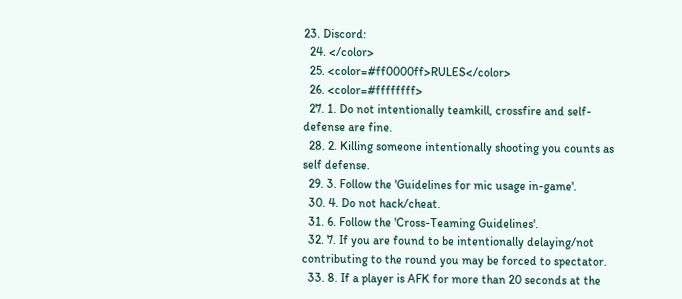23. Discord:
  24. </color>
  25. <color=#ff0000ff>RULES</color>
  26. <color=#ffffffff>
  27. 1. Do not intentionally teamkill, crossfire and self-defense are fine.
  28. 2. Killing someone intentionally shooting you counts as self defense.
  29. 3. Follow the 'Guidelines for mic usage in-game'.
  30. 4. Do not hack/cheat.
  31. 6. Follow the 'Cross-Teaming Guidelines'.
  32. 7. If you are found to be intentionally delaying/not contributing to the round you may be forced to spectator.
  33. 8. If a player is AFK for more than 20 seconds at the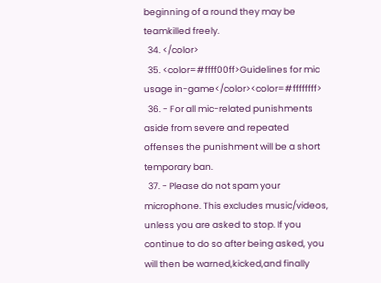beginning of a round they may be teamkilled freely.
  34. </color>
  35. <color=#ffff00ff>Guidelines for mic usage in-game</color><color=#ffffffff>
  36. - For all mic-related punishments aside from severe and repeated offenses the punishment will be a short temporary ban.
  37. - Please do not spam your microphone. This excludes music/videos, unless you are asked to stop. If you continue to do so after being asked, you will then be warned,kicked,and finally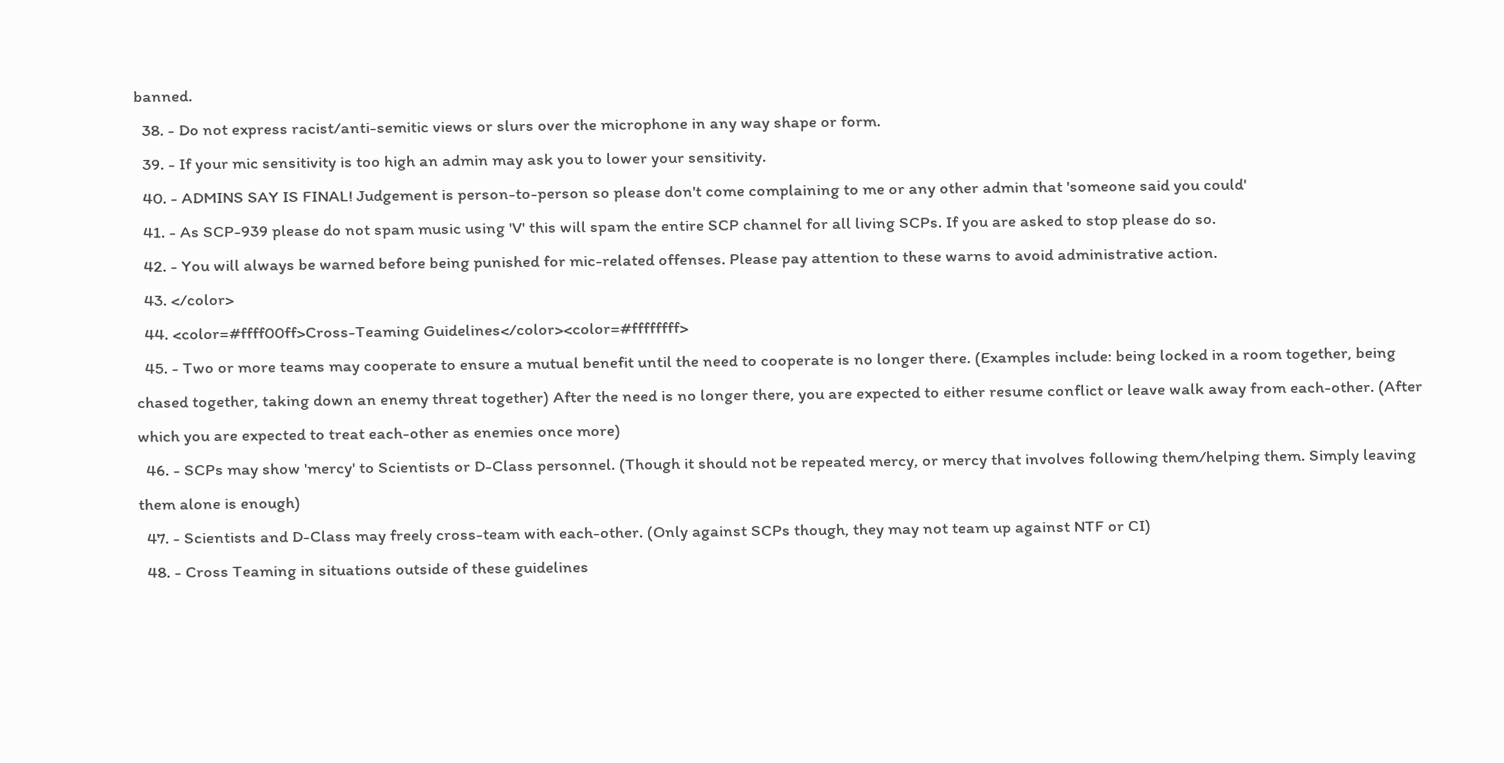banned.
  38. - Do not express racist/anti-semitic views or slurs over the microphone in any way shape or form.
  39. - If your mic sensitivity is too high an admin may ask you to lower your sensitivity.
  40. - ADMINS SAY IS FINAL! Judgement is person-to-person so please don't come complaining to me or any other admin that 'someone said you could'
  41. - As SCP-939 please do not spam music using 'V' this will spam the entire SCP channel for all living SCPs. If you are asked to stop please do so.
  42. - You will always be warned before being punished for mic-related offenses. Please pay attention to these warns to avoid administrative action.
  43. </color>
  44. <color=#ffff00ff>Cross-Teaming Guidelines</color><color=#ffffffff>
  45. - Two or more teams may cooperate to ensure a mutual benefit until the need to cooperate is no longer there. (Examples include: being locked in a room together, being chased together, taking down an enemy threat together) After the need is no longer there, you are expected to either resume conflict or leave walk away from each-other. (After which you are expected to treat each-other as enemies once more)
  46. - SCPs may show 'mercy' to Scientists or D-Class personnel. (Though it should not be repeated mercy, or mercy that involves following them/helping them. Simply leaving them alone is enough)
  47. - Scientists and D-Class may freely cross-team with each-other. (Only against SCPs though, they may not team up against NTF or CI)
  48. - Cross Teaming in situations outside of these guidelines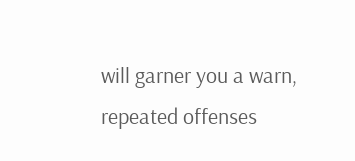will garner you a warn, repeated offenses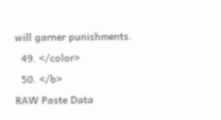will garner punishments.
  49. </color>
  50. </b>
RAW Paste Data